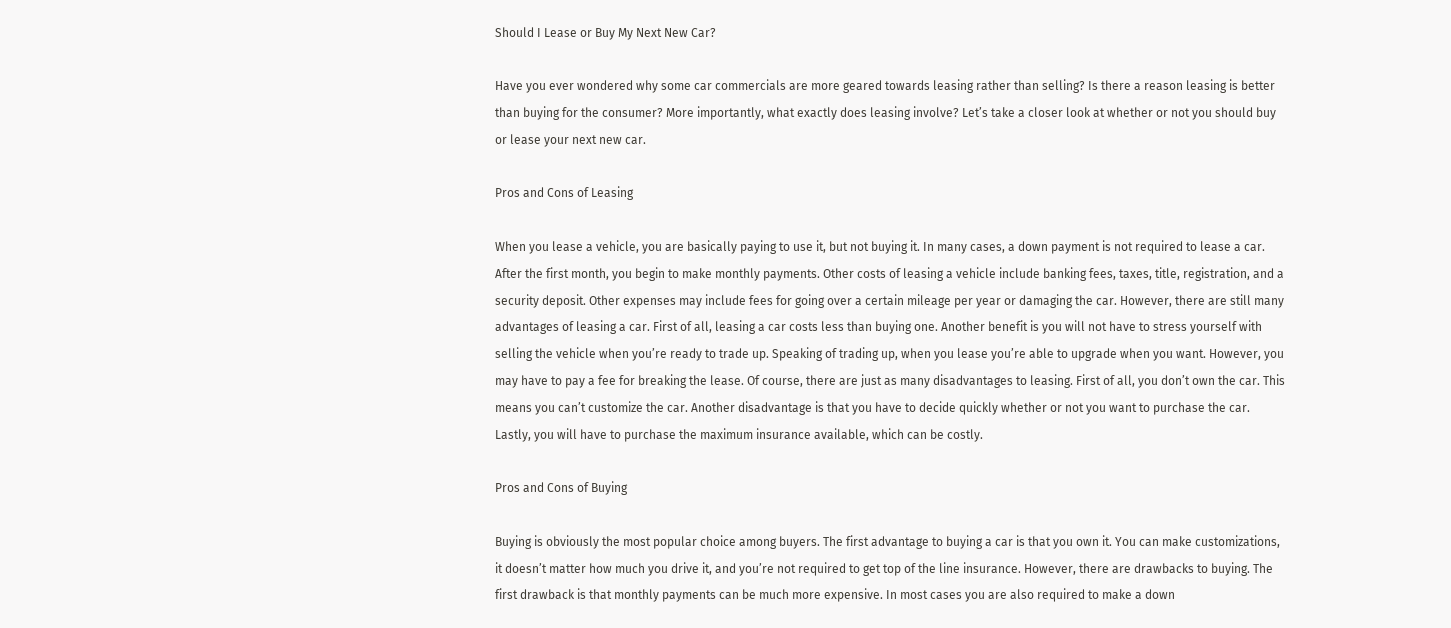Should I Lease or Buy My Next New Car?

Have you ever wondered why some car commercials are more geared towards leasing rather than selling? Is there a reason leasing is better than buying for the consumer? More importantly, what exactly does leasing involve? Let’s take a closer look at whether or not you should buy or lease your next new car.

Pros and Cons of Leasing

When you lease a vehicle, you are basically paying to use it, but not buying it. In many cases, a down payment is not required to lease a car. After the first month, you begin to make monthly payments. Other costs of leasing a vehicle include banking fees, taxes, title, registration, and a security deposit. Other expenses may include fees for going over a certain mileage per year or damaging the car. However, there are still many advantages of leasing a car. First of all, leasing a car costs less than buying one. Another benefit is you will not have to stress yourself with selling the vehicle when you’re ready to trade up. Speaking of trading up, when you lease you’re able to upgrade when you want. However, you may have to pay a fee for breaking the lease. Of course, there are just as many disadvantages to leasing. First of all, you don’t own the car. This means you can’t customize the car. Another disadvantage is that you have to decide quickly whether or not you want to purchase the car. Lastly, you will have to purchase the maximum insurance available, which can be costly.

Pros and Cons of Buying

Buying is obviously the most popular choice among buyers. The first advantage to buying a car is that you own it. You can make customizations, it doesn’t matter how much you drive it, and you’re not required to get top of the line insurance. However, there are drawbacks to buying. The first drawback is that monthly payments can be much more expensive. In most cases you are also required to make a down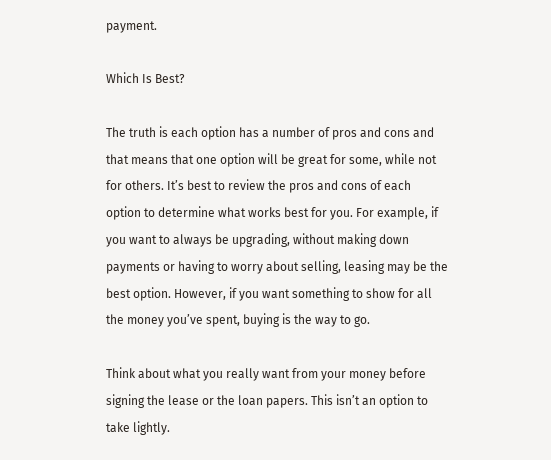payment.

Which Is Best?

The truth is each option has a number of pros and cons and that means that one option will be great for some, while not for others. It’s best to review the pros and cons of each option to determine what works best for you. For example, if you want to always be upgrading, without making down payments or having to worry about selling, leasing may be the best option. However, if you want something to show for all the money you’ve spent, buying is the way to go.

Think about what you really want from your money before signing the lease or the loan papers. This isn’t an option to take lightly.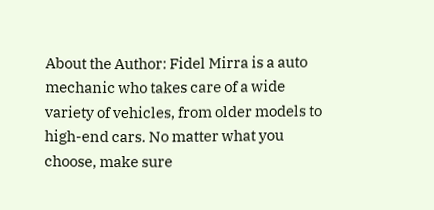About the Author: Fidel Mirra is a auto mechanic who takes care of a wide variety of vehicles, from older models to high-end cars. No matter what you choose, make sure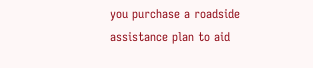you purchase a roadside assistance plan to aid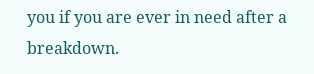you if you are ever in need after a breakdown.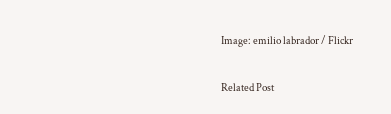Image: emilio labrador / Flickr

Related Post